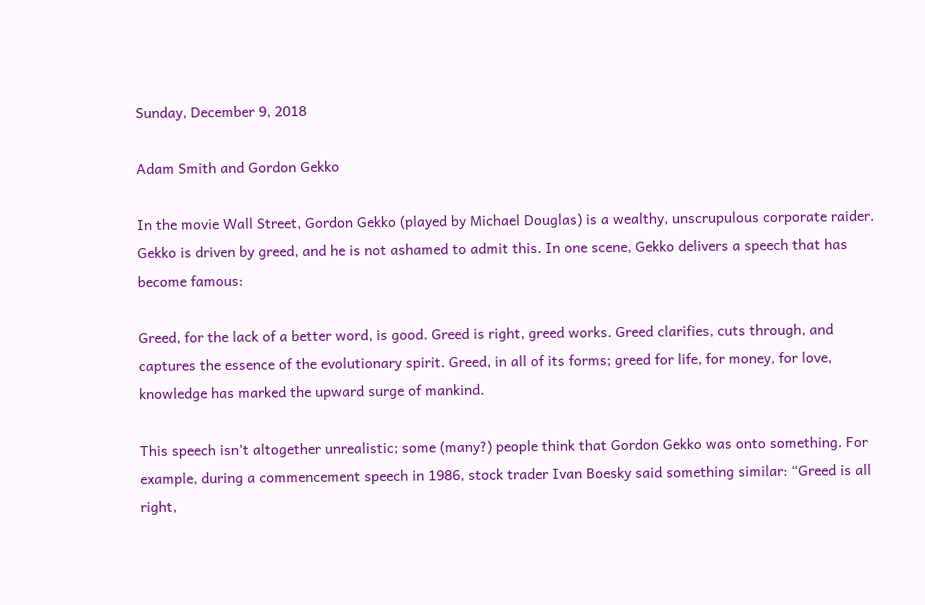Sunday, December 9, 2018

Adam Smith and Gordon Gekko

In the movie Wall Street, Gordon Gekko (played by Michael Douglas) is a wealthy, unscrupulous corporate raider. Gekko is driven by greed, and he is not ashamed to admit this. In one scene, Gekko delivers a speech that has become famous:

Greed, for the lack of a better word, is good. Greed is right, greed works. Greed clarifies, cuts through, and captures the essence of the evolutionary spirit. Greed, in all of its forms; greed for life, for money, for love, knowledge has marked the upward surge of mankind.

This speech isn’t altogether unrealistic; some (many?) people think that Gordon Gekko was onto something. For example, during a commencement speech in 1986, stock trader Ivan Boesky said something similar: “Greed is all right,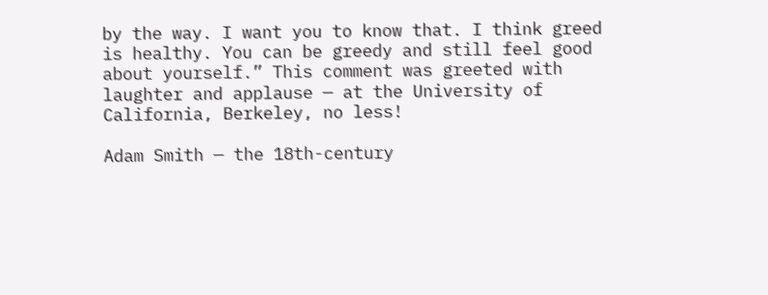by the way. I want you to know that. I think greed is healthy. You can be greedy and still feel good about yourself.” This comment was greeted with laughter and applause — at the University of California, Berkeley, no less!

Adam Smith — the 18th-century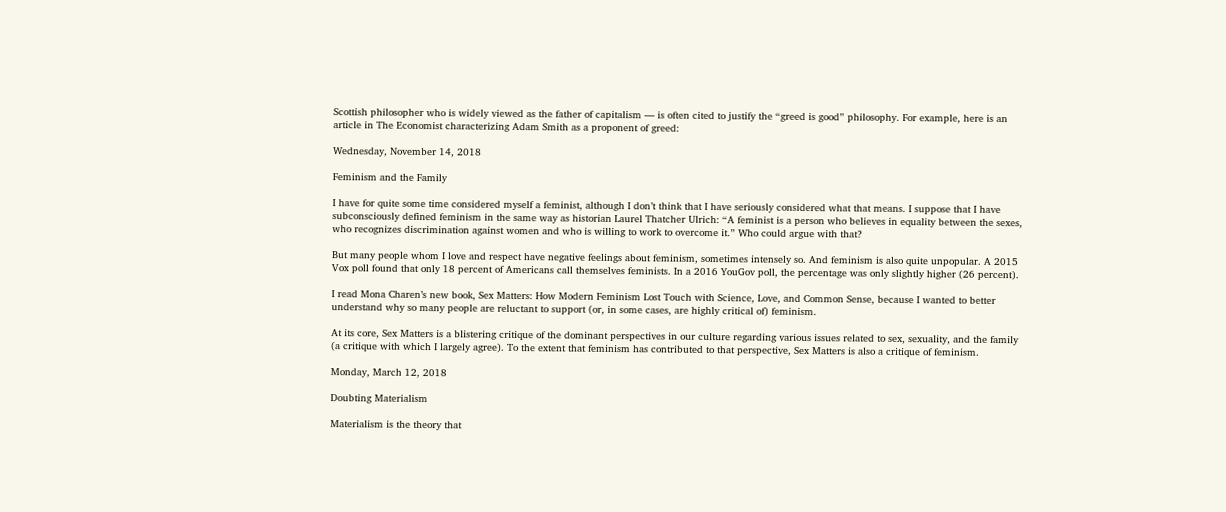Scottish philosopher who is widely viewed as the father of capitalism — is often cited to justify the “greed is good” philosophy. For example, here is an article in The Economist characterizing Adam Smith as a proponent of greed:

Wednesday, November 14, 2018

Feminism and the Family

I have for quite some time considered myself a feminist, although I don’t think that I have seriously considered what that means. I suppose that I have subconsciously defined feminism in the same way as historian Laurel Thatcher Ulrich: “A feminist is a person who believes in equality between the sexes, who recognizes discrimination against women and who is willing to work to overcome it.” Who could argue with that?

But many people whom I love and respect have negative feelings about feminism, sometimes intensely so. And feminism is also quite unpopular. A 2015 Vox poll found that only 18 percent of Americans call themselves feminists. In a 2016 YouGov poll, the percentage was only slightly higher (26 percent).

I read Mona Charen’s new book, Sex Matters: How Modern Feminism Lost Touch with Science, Love, and Common Sense, because I wanted to better understand why so many people are reluctant to support (or, in some cases, are highly critical of) feminism.

At its core, Sex Matters is a blistering critique of the dominant perspectives in our culture regarding various issues related to sex, sexuality, and the family (a critique with which I largely agree). To the extent that feminism has contributed to that perspective, Sex Matters is also a critique of feminism.

Monday, March 12, 2018

Doubting Materialism

Materialism is the theory that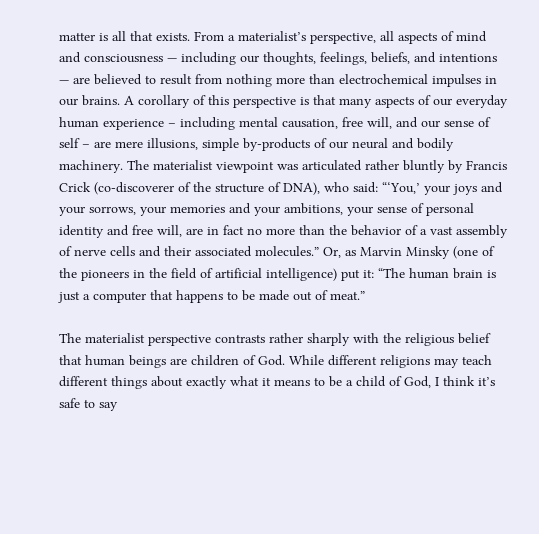matter is all that exists. From a materialist’s perspective, all aspects of mind and consciousness — including our thoughts, feelings, beliefs, and intentions — are believed to result from nothing more than electrochemical impulses in our brains. A corollary of this perspective is that many aspects of our everyday human experience – including mental causation, free will, and our sense of self – are mere illusions, simple by-products of our neural and bodily machinery. The materialist viewpoint was articulated rather bluntly by Francis Crick (co-discoverer of the structure of DNA), who said: “‘You,’ your joys and your sorrows, your memories and your ambitions, your sense of personal identity and free will, are in fact no more than the behavior of a vast assembly of nerve cells and their associated molecules.” Or, as Marvin Minsky (one of the pioneers in the field of artificial intelligence) put it: “The human brain is just a computer that happens to be made out of meat.”

The materialist perspective contrasts rather sharply with the religious belief that human beings are children of God. While different religions may teach different things about exactly what it means to be a child of God, I think it’s safe to say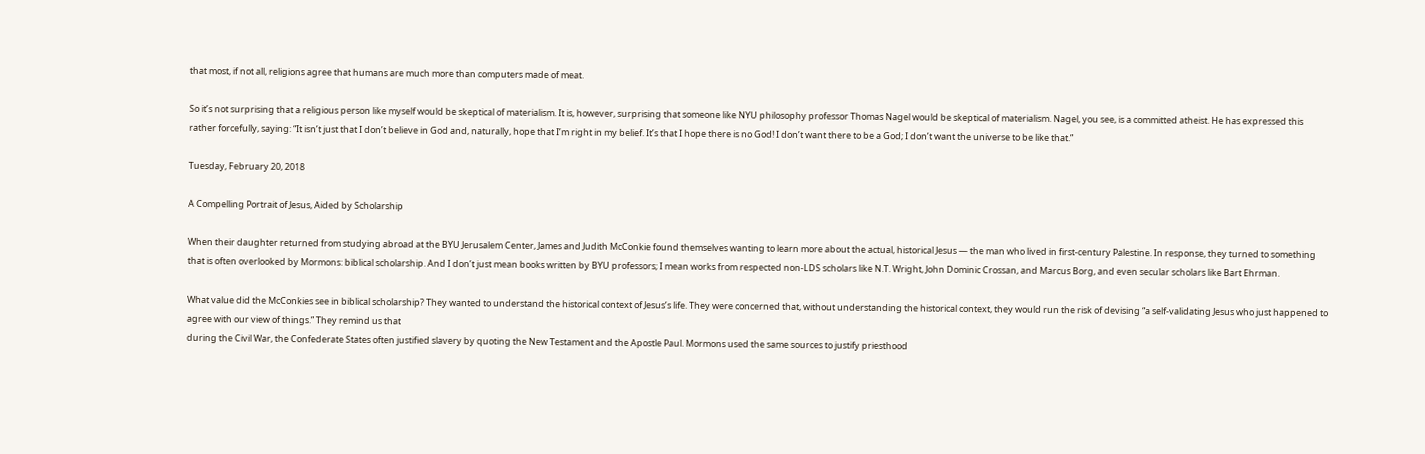that most, if not all, religions agree that humans are much more than computers made of meat.

So it’s not surprising that a religious person like myself would be skeptical of materialism. It is, however, surprising that someone like NYU philosophy professor Thomas Nagel would be skeptical of materialism. Nagel, you see, is a committed atheist. He has expressed this rather forcefully, saying: “It isn’t just that I don’t believe in God and, naturally, hope that I’m right in my belief. It’s that I hope there is no God! I don’t want there to be a God; I don’t want the universe to be like that.”

Tuesday, February 20, 2018

A Compelling Portrait of Jesus, Aided by Scholarship

When their daughter returned from studying abroad at the BYU Jerusalem Center, James and Judith McConkie found themselves wanting to learn more about the actual, historical Jesus — the man who lived in first-century Palestine. In response, they turned to something that is often overlooked by Mormons: biblical scholarship. And I don’t just mean books written by BYU professors; I mean works from respected non-LDS scholars like N.T. Wright, John Dominic Crossan, and Marcus Borg, and even secular scholars like Bart Ehrman.

What value did the McConkies see in biblical scholarship? They wanted to understand the historical context of Jesus’s life. They were concerned that, without understanding the historical context, they would run the risk of devising “a self-validating Jesus who just happened to agree with our view of things.” They remind us that
during the Civil War, the Confederate States often justified slavery by quoting the New Testament and the Apostle Paul. Mormons used the same sources to justify priesthood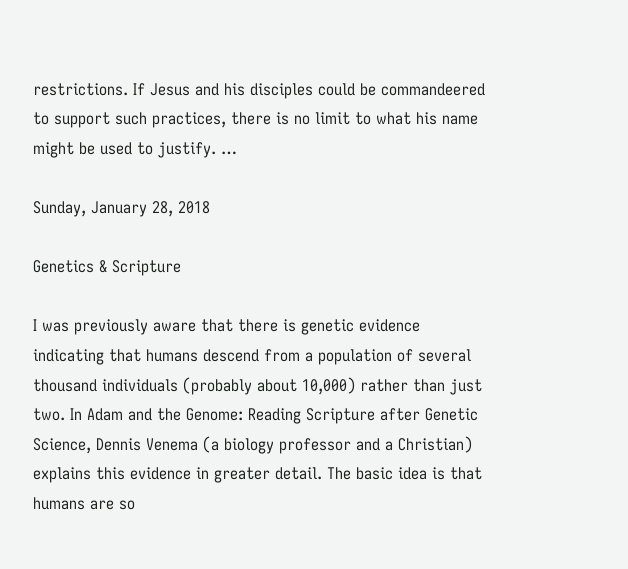restrictions. If Jesus and his disciples could be commandeered to support such practices, there is no limit to what his name might be used to justify. …

Sunday, January 28, 2018

Genetics & Scripture

I was previously aware that there is genetic evidence indicating that humans descend from a population of several thousand individuals (probably about 10,000) rather than just two. In Adam and the Genome: Reading Scripture after Genetic Science, Dennis Venema (a biology professor and a Christian) explains this evidence in greater detail. The basic idea is that humans are so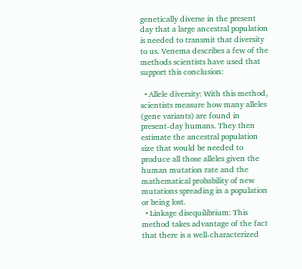genetically diverse in the present day that a large ancestral population is needed to transmit that diversity to us. Venema describes a few of the methods scientists have used that support this conclusion:

  • Allele diversity: With this method, scientists measure how many alleles (gene variants) are found in present-day humans. They then estimate the ancestral population size that would be needed to produce all those alleles given the human mutation rate and the mathematical probability of new mutations spreading in a population or being lost.
  • Linkage disequilibrium: This method takes advantage of the fact that there is a well-characterized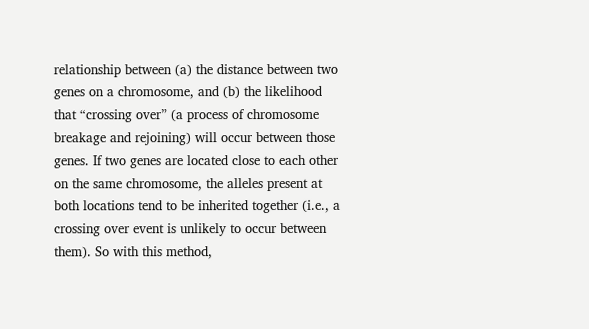relationship between (a) the distance between two genes on a chromosome, and (b) the likelihood that “crossing over” (a process of chromosome breakage and rejoining) will occur between those genes. If two genes are located close to each other on the same chromosome, the alleles present at both locations tend to be inherited together (i.e., a crossing over event is unlikely to occur between them). So with this method,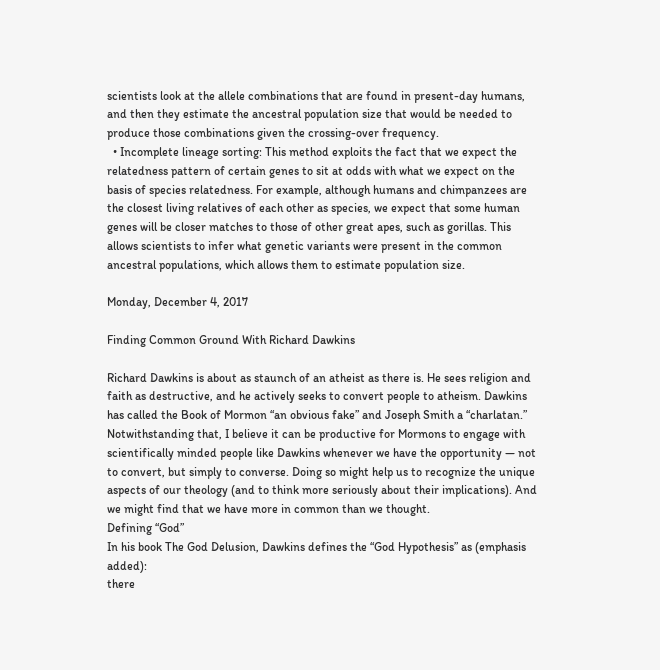scientists look at the allele combinations that are found in present-day humans, and then they estimate the ancestral population size that would be needed to produce those combinations given the crossing-over frequency.
  • Incomplete lineage sorting: This method exploits the fact that we expect the relatedness pattern of certain genes to sit at odds with what we expect on the basis of species relatedness. For example, although humans and chimpanzees are the closest living relatives of each other as species, we expect that some human genes will be closer matches to those of other great apes, such as gorillas. This allows scientists to infer what genetic variants were present in the common ancestral populations, which allows them to estimate population size.

Monday, December 4, 2017

Finding Common Ground With Richard Dawkins

Richard Dawkins is about as staunch of an atheist as there is. He sees religion and faith as destructive, and he actively seeks to convert people to atheism. Dawkins has called the Book of Mormon “an obvious fake” and Joseph Smith a “charlatan.”
Notwithstanding that, I believe it can be productive for Mormons to engage with scientifically minded people like Dawkins whenever we have the opportunity — not to convert, but simply to converse. Doing so might help us to recognize the unique aspects of our theology (and to think more seriously about their implications). And we might find that we have more in common than we thought.
Defining “God”
In his book The God Delusion, Dawkins defines the “God Hypothesis” as (emphasis added):
there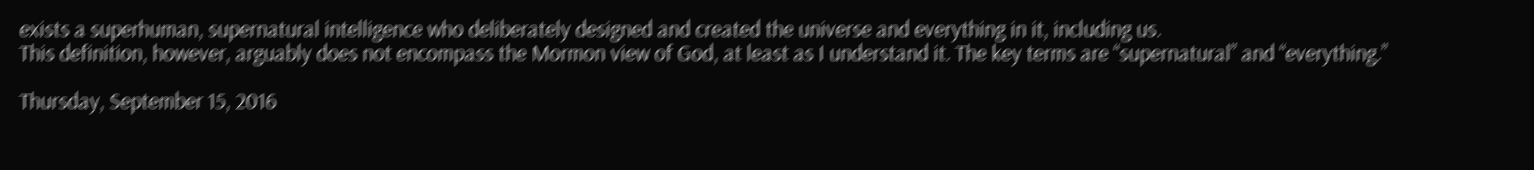exists a superhuman, supernatural intelligence who deliberately designed and created the universe and everything in it, including us.
This definition, however, arguably does not encompass the Mormon view of God, at least as I understand it. The key terms are “supernatural” and “everything.”

Thursday, September 15, 2016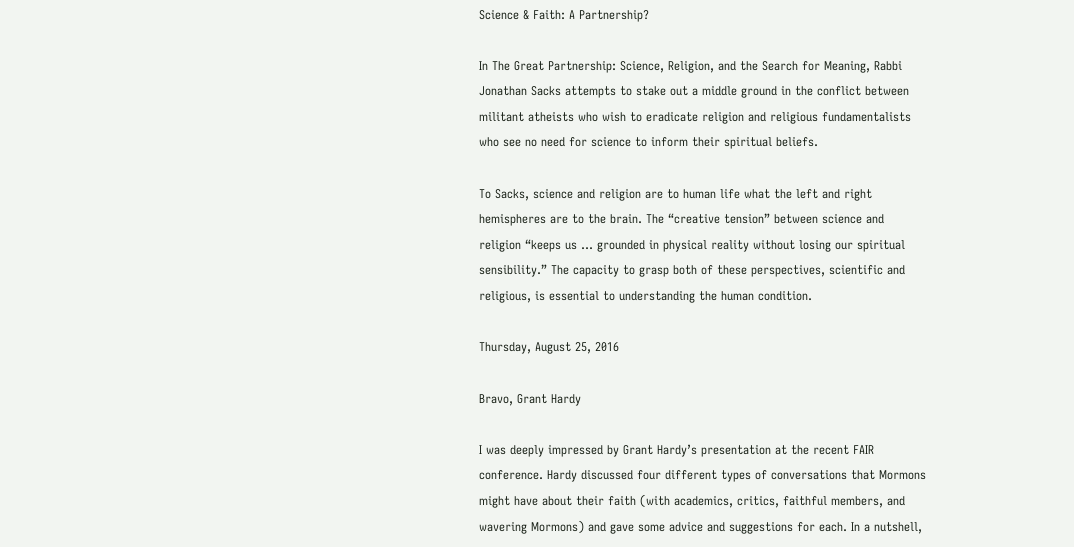Science & Faith: A Partnership?

In The Great Partnership: Science, Religion, and the Search for Meaning, Rabbi Jonathan Sacks attempts to stake out a middle ground in the conflict between militant atheists who wish to eradicate religion and religious fundamentalists who see no need for science to inform their spiritual beliefs.

To Sacks, science and religion are to human life what the left and right hemispheres are to the brain. The “creative tension” between science and religion “keeps us … grounded in physical reality without losing our spiritual sensibility.” The capacity to grasp both of these perspectives, scientific and religious, is essential to understanding the human condition.

Thursday, August 25, 2016

Bravo, Grant Hardy

I was deeply impressed by Grant Hardy’s presentation at the recent FAIR conference. Hardy discussed four different types of conversations that Mormons might have about their faith (with academics, critics, faithful members, and wavering Mormons) and gave some advice and suggestions for each. In a nutshell,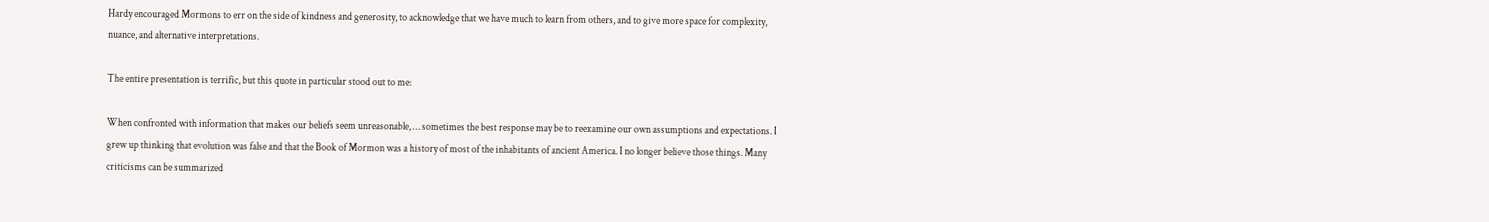Hardy encouraged Mormons to err on the side of kindness and generosity, to acknowledge that we have much to learn from others, and to give more space for complexity, nuance, and alternative interpretations.

The entire presentation is terrific, but this quote in particular stood out to me:

When confronted with information that makes our beliefs seem unreasonable, … sometimes the best response may be to reexamine our own assumptions and expectations. I grew up thinking that evolution was false and that the Book of Mormon was a history of most of the inhabitants of ancient America. I no longer believe those things. Many criticisms can be summarized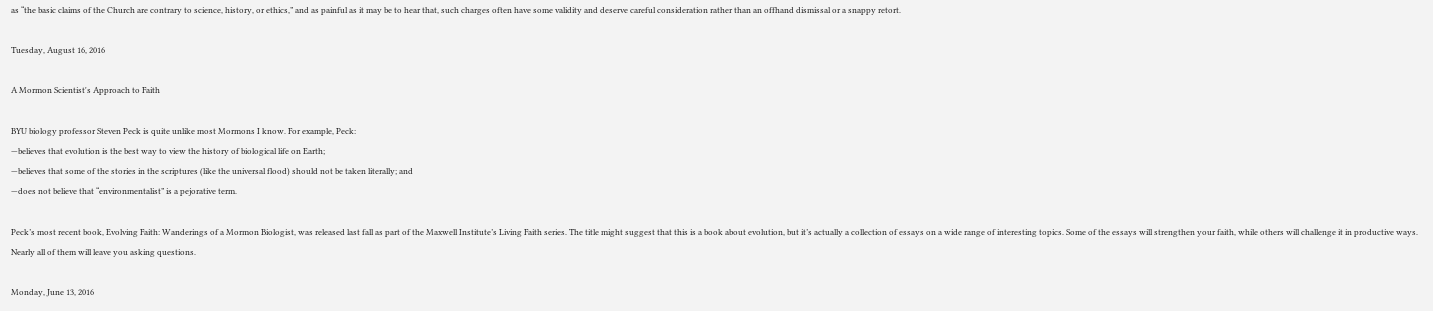as “the basic claims of the Church are contrary to science, history, or ethics,” and as painful as it may be to hear that, such charges often have some validity and deserve careful consideration rather than an offhand dismissal or a snappy retort.

Tuesday, August 16, 2016

A Mormon Scientist's Approach to Faith

BYU biology professor Steven Peck is quite unlike most Mormons I know. For example, Peck:
—believes that evolution is the best way to view the history of biological life on Earth;
—believes that some of the stories in the scriptures (like the universal flood) should not be taken literally; and
—does not believe that “environmentalist” is a pejorative term.

Peck’s most recent book, Evolving Faith: Wanderings of a Mormon Biologist, was released last fall as part of the Maxwell Institute’s Living Faith series. The title might suggest that this is a book about evolution, but it’s actually a collection of essays on a wide range of interesting topics. Some of the essays will strengthen your faith, while others will challenge it in productive ways. Nearly all of them will leave you asking questions.

Monday, June 13, 2016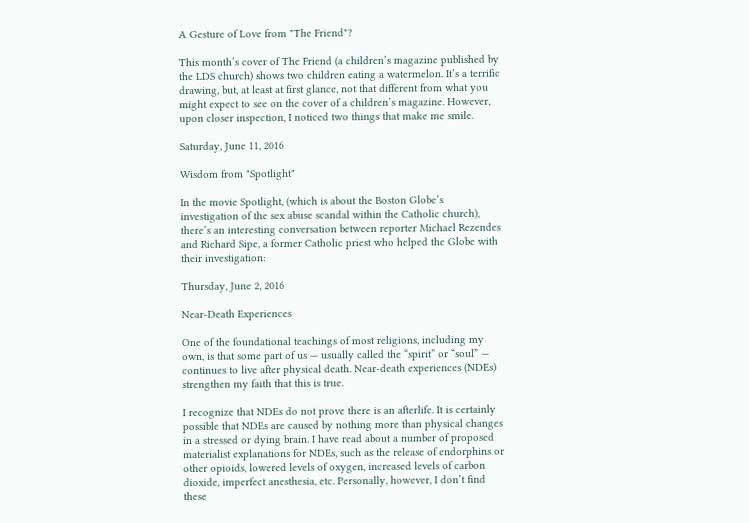A Gesture of Love from "The Friend"?

This month’s cover of The Friend (a children’s magazine published by the LDS church) shows two children eating a watermelon. It’s a terrific drawing, but, at least at first glance, not that different from what you might expect to see on the cover of a children’s magazine. However, upon closer inspection, I noticed two things that make me smile.

Saturday, June 11, 2016

Wisdom from "Spotlight"

In the movie Spotlight, (which is about the Boston Globe’s investigation of the sex abuse scandal within the Catholic church), there’s an interesting conversation between reporter Michael Rezendes and Richard Sipe, a former Catholic priest who helped the Globe with their investigation:

Thursday, June 2, 2016

Near-Death Experiences

One of the foundational teachings of most religions, including my own, is that some part of us — usually called the “spirit” or “soul” — continues to live after physical death. Near-death experiences (NDEs) strengthen my faith that this is true.

I recognize that NDEs do not prove there is an afterlife. It is certainly possible that NDEs are caused by nothing more than physical changes in a stressed or dying brain. I have read about a number of proposed materialist explanations for NDEs, such as the release of endorphins or other opioids, lowered levels of oxygen, increased levels of carbon dioxide, imperfect anesthesia, etc. Personally, however, I don’t find these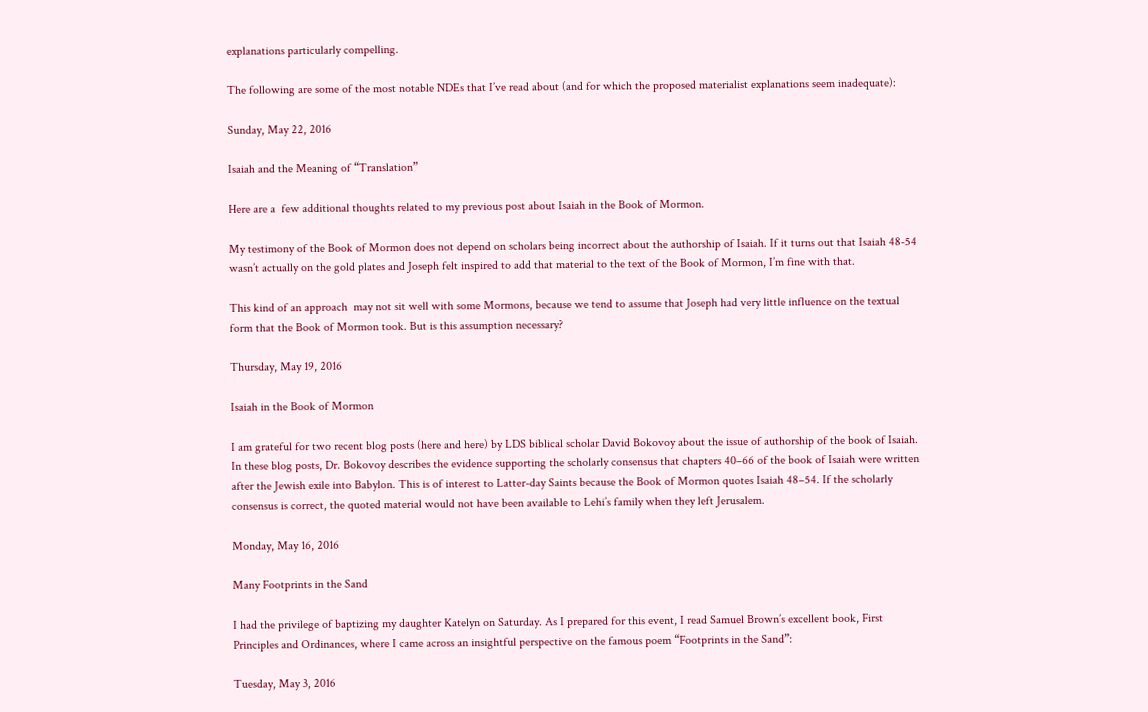explanations particularly compelling.

The following are some of the most notable NDEs that I’ve read about (and for which the proposed materialist explanations seem inadequate):

Sunday, May 22, 2016

Isaiah and the Meaning of “Translation”

Here are a  few additional thoughts related to my previous post about Isaiah in the Book of Mormon.

My testimony of the Book of Mormon does not depend on scholars being incorrect about the authorship of Isaiah. If it turns out that Isaiah 48-54 wasn’t actually on the gold plates and Joseph felt inspired to add that material to the text of the Book of Mormon, I’m fine with that.

This kind of an approach  may not sit well with some Mormons, because we tend to assume that Joseph had very little influence on the textual form that the Book of Mormon took. But is this assumption necessary?

Thursday, May 19, 2016

Isaiah in the Book of Mormon

I am grateful for two recent blog posts (here and here) by LDS biblical scholar David Bokovoy about the issue of authorship of the book of Isaiah. In these blog posts, Dr. Bokovoy describes the evidence supporting the scholarly consensus that chapters 40–66 of the book of Isaiah were written after the Jewish exile into Babylon. This is of interest to Latter-day Saints because the Book of Mormon quotes Isaiah 48–54. If the scholarly consensus is correct, the quoted material would not have been available to Lehi’s family when they left Jerusalem.

Monday, May 16, 2016

Many Footprints in the Sand

I had the privilege of baptizing my daughter Katelyn on Saturday. As I prepared for this event, I read Samuel Brown’s excellent book, First Principles and Ordinances, where I came across an insightful perspective on the famous poem “Footprints in the Sand”:

Tuesday, May 3, 2016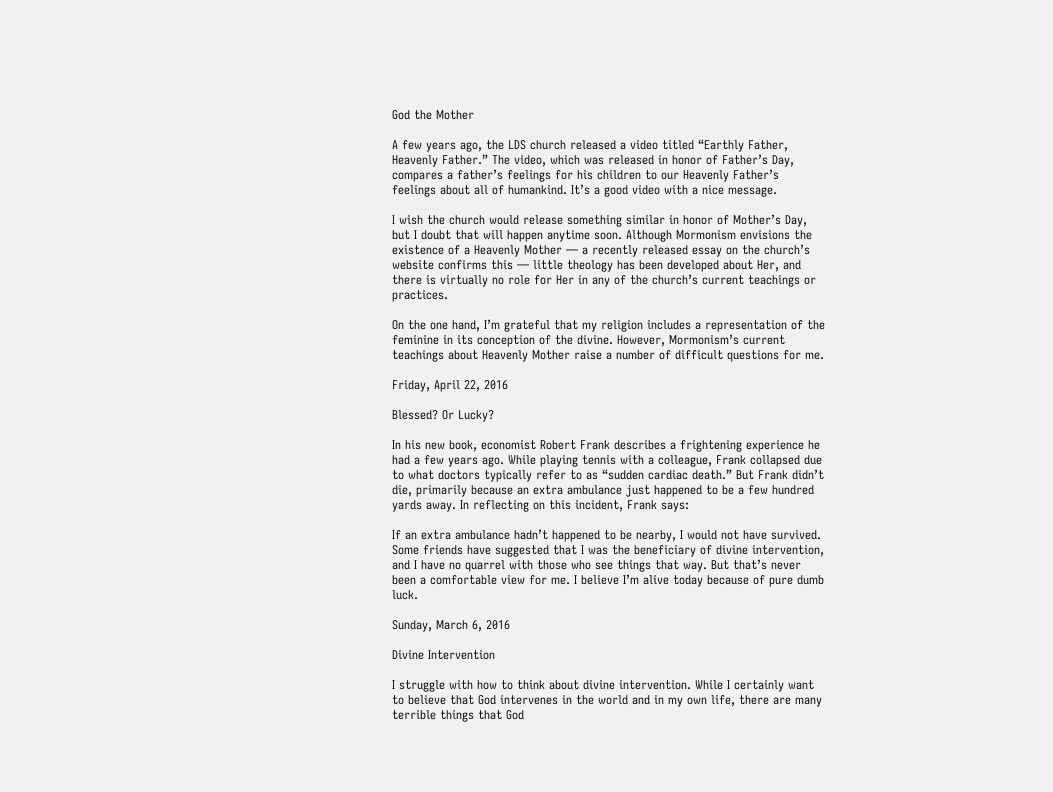God the Mother

A few years ago, the LDS church released a video titled “Earthly Father, Heavenly Father.” The video, which was released in honor of Father’s Day, compares a father’s feelings for his children to our Heavenly Father’s feelings about all of humankind. It’s a good video with a nice message.

I wish the church would release something similar in honor of Mother’s Day, but I doubt that will happen anytime soon. Although Mormonism envisions the existence of a Heavenly Mother — a recently released essay on the church’s website confirms this — little theology has been developed about Her, and there is virtually no role for Her in any of the church’s current teachings or practices.

On the one hand, I’m grateful that my religion includes a representation of the feminine in its conception of the divine. However, Mormonism’s current teachings about Heavenly Mother raise a number of difficult questions for me.

Friday, April 22, 2016

Blessed? Or Lucky?

In his new book, economist Robert Frank describes a frightening experience he had a few years ago. While playing tennis with a colleague, Frank collapsed due to what doctors typically refer to as “sudden cardiac death.” But Frank didn’t die, primarily because an extra ambulance just happened to be a few hundred yards away. In reflecting on this incident, Frank says:

If an extra ambulance hadn’t happened to be nearby, I would not have survived. Some friends have suggested that I was the beneficiary of divine intervention, and I have no quarrel with those who see things that way. But that’s never been a comfortable view for me. I believe I’m alive today because of pure dumb luck.

Sunday, March 6, 2016

Divine Intervention

I struggle with how to think about divine intervention. While I certainly want to believe that God intervenes in the world and in my own life, there are many terrible things that God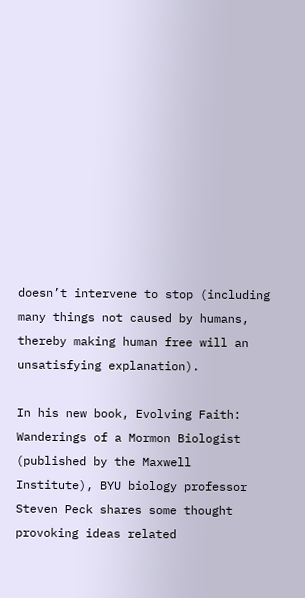doesn’t intervene to stop (including many things not caused by humans, thereby making human free will an unsatisfying explanation).

In his new book, Evolving Faith: Wanderings of a Mormon Biologist (published by the Maxwell Institute), BYU biology professor Steven Peck shares some thought provoking ideas related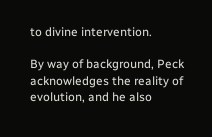to divine intervention.

By way of background, Peck acknowledges the reality of evolution, and he also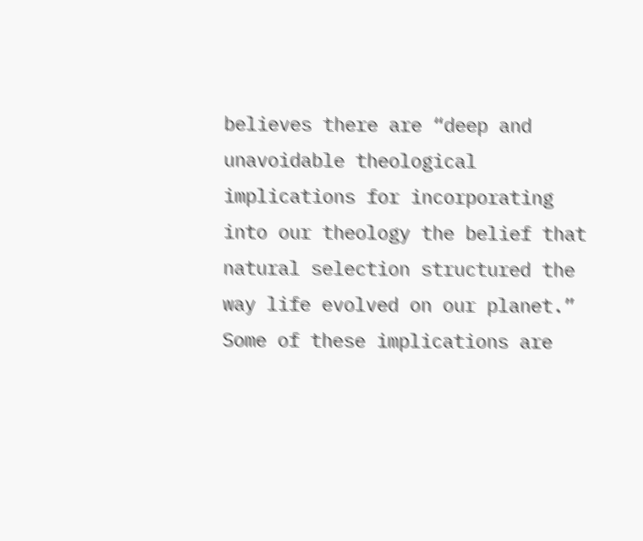believes there are “deep and unavoidable theological implications for incorporating into our theology the belief that natural selection structured the way life evolved on our planet.” Some of these implications are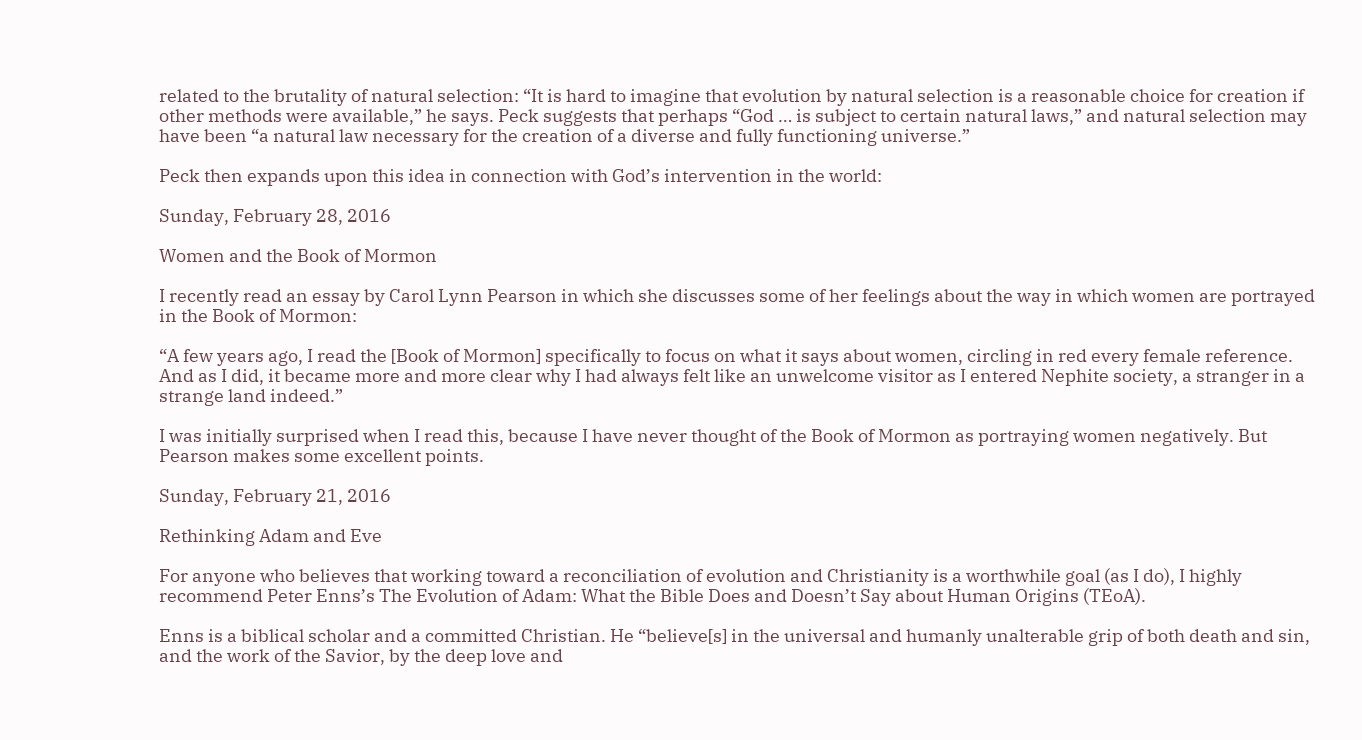related to the brutality of natural selection: “It is hard to imagine that evolution by natural selection is a reasonable choice for creation if other methods were available,” he says. Peck suggests that perhaps “God … is subject to certain natural laws,” and natural selection may have been “a natural law necessary for the creation of a diverse and fully functioning universe.”

Peck then expands upon this idea in connection with God’s intervention in the world:

Sunday, February 28, 2016

Women and the Book of Mormon

I recently read an essay by Carol Lynn Pearson in which she discusses some of her feelings about the way in which women are portrayed in the Book of Mormon:

“A few years ago, I read the [Book of Mormon] specifically to focus on what it says about women, circling in red every female reference. And as I did, it became more and more clear why I had always felt like an unwelcome visitor as I entered Nephite society, a stranger in a strange land indeed.”

I was initially surprised when I read this, because I have never thought of the Book of Mormon as portraying women negatively. But Pearson makes some excellent points.

Sunday, February 21, 2016

Rethinking Adam and Eve

For anyone who believes that working toward a reconciliation of evolution and Christianity is a worthwhile goal (as I do), I highly recommend Peter Enns’s The Evolution of Adam: What the Bible Does and Doesn’t Say about Human Origins (TEoA).

Enns is a biblical scholar and a committed Christian. He “believe[s] in the universal and humanly unalterable grip of both death and sin, and the work of the Savior, by the deep love and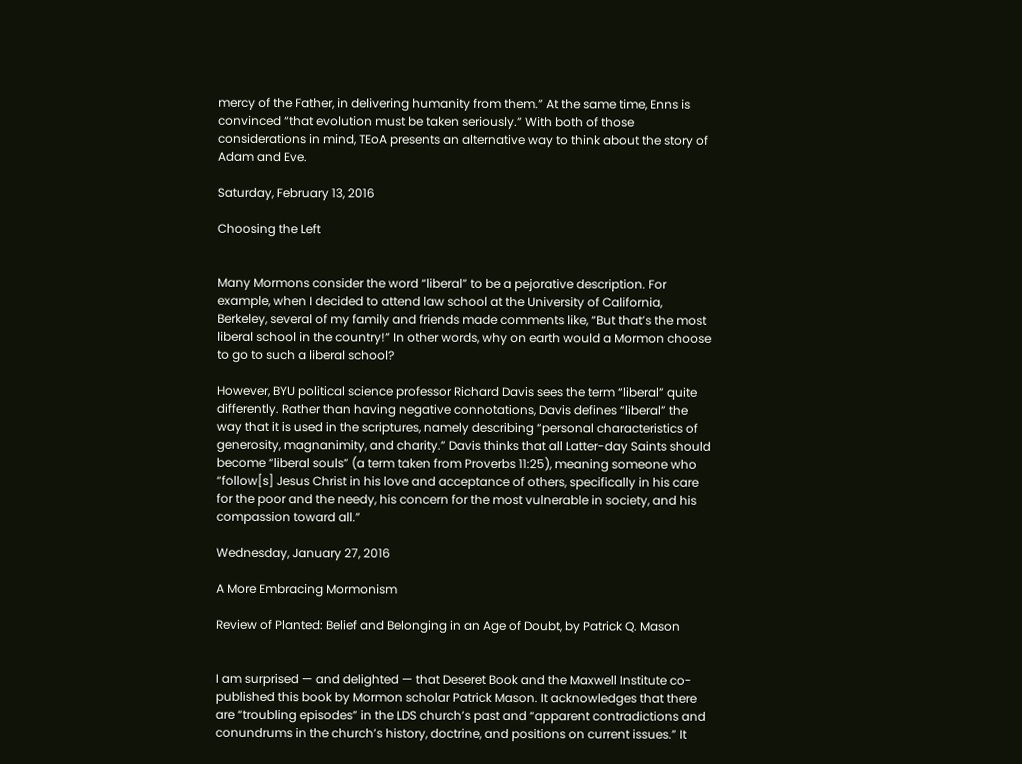mercy of the Father, in delivering humanity from them.” At the same time, Enns is convinced “that evolution must be taken seriously.” With both of those considerations in mind, TEoA presents an alternative way to think about the story of Adam and Eve.

Saturday, February 13, 2016

Choosing the Left


Many Mormons consider the word “liberal” to be a pejorative description. For example, when I decided to attend law school at the University of California, Berkeley, several of my family and friends made comments like, “But that’s the most liberal school in the country!” In other words, why on earth would a Mormon choose to go to such a liberal school?

However, BYU political science professor Richard Davis sees the term “liberal” quite differently. Rather than having negative connotations, Davis defines “liberal” the way that it is used in the scriptures, namely describing “personal characteristics of generosity, magnanimity, and charity.” Davis thinks that all Latter-day Saints should become “liberal souls” (a term taken from Proverbs 11:25), meaning someone who “follow[s] Jesus Christ in his love and acceptance of others, specifically in his care for the poor and the needy, his concern for the most vulnerable in society, and his compassion toward all.”

Wednesday, January 27, 2016

A More Embracing Mormonism

Review of Planted: Belief and Belonging in an Age of Doubt, by Patrick Q. Mason


I am surprised — and delighted — that Deseret Book and the Maxwell Institute co-published this book by Mormon scholar Patrick Mason. It acknowledges that there are “troubling episodes” in the LDS church’s past and “apparent contradictions and conundrums in the church’s history, doctrine, and positions on current issues.” It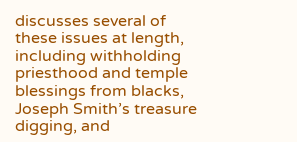discusses several of these issues at length, including withholding priesthood and temple blessings from blacks, Joseph Smith’s treasure digging, and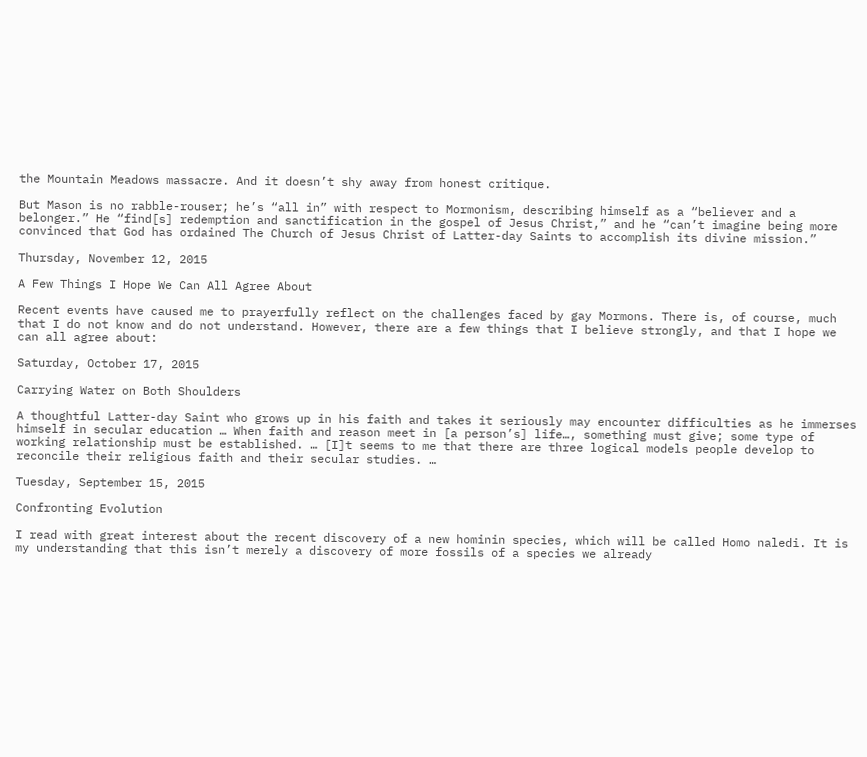the Mountain Meadows massacre. And it doesn’t shy away from honest critique.

But Mason is no rabble-rouser; he’s “all in” with respect to Mormonism, describing himself as a “believer and a belonger.” He “find[s] redemption and sanctification in the gospel of Jesus Christ,” and he “can’t imagine being more convinced that God has ordained The Church of Jesus Christ of Latter-day Saints to accomplish its divine mission.”

Thursday, November 12, 2015

A Few Things I Hope We Can All Agree About

Recent events have caused me to prayerfully reflect on the challenges faced by gay Mormons. There is, of course, much that I do not know and do not understand. However, there are a few things that I believe strongly, and that I hope we can all agree about:

Saturday, October 17, 2015

Carrying Water on Both Shoulders

A thoughtful Latter-day Saint who grows up in his faith and takes it seriously may encounter difficulties as he immerses himself in secular education … When faith and reason meet in [a person’s] life…, something must give; some type of working relationship must be established. … [I]t seems to me that there are three logical models people develop to reconcile their religious faith and their secular studies. …

Tuesday, September 15, 2015

Confronting Evolution

I read with great interest about the recent discovery of a new hominin species, which will be called Homo naledi. It is my understanding that this isn’t merely a discovery of more fossils of a species we already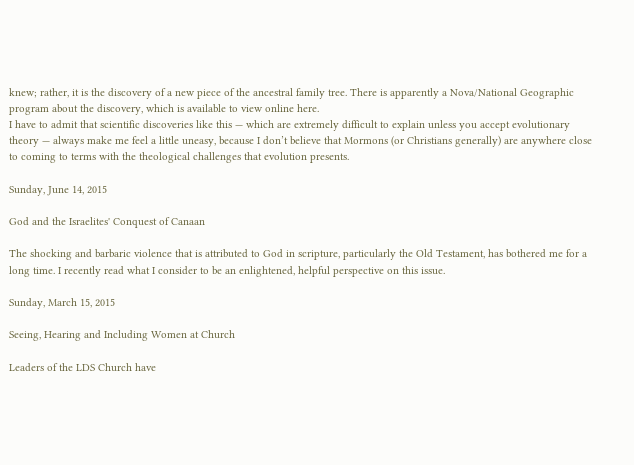knew; rather, it is the discovery of a new piece of the ancestral family tree. There is apparently a Nova/National Geographic program about the discovery, which is available to view online here.
I have to admit that scientific discoveries like this — which are extremely difficult to explain unless you accept evolutionary theory — always make me feel a little uneasy, because I don’t believe that Mormons (or Christians generally) are anywhere close to coming to terms with the theological challenges that evolution presents.

Sunday, June 14, 2015

God and the Israelites' Conquest of Canaan

The shocking and barbaric violence that is attributed to God in scripture, particularly the Old Testament, has bothered me for a long time. I recently read what I consider to be an enlightened, helpful perspective on this issue.

Sunday, March 15, 2015

Seeing, Hearing and Including Women at Church

Leaders of the LDS Church have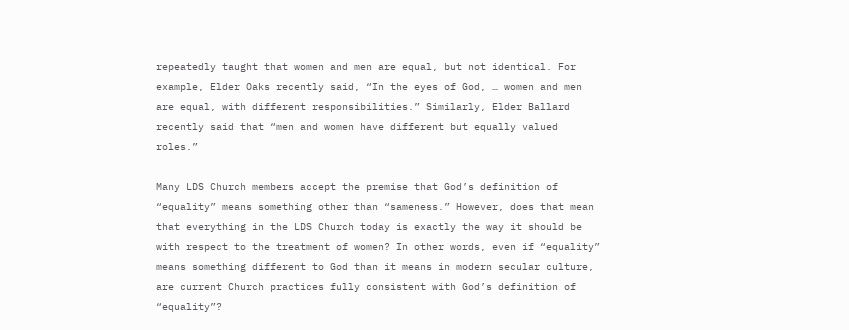repeatedly taught that women and men are equal, but not identical. For example, Elder Oaks recently said, “In the eyes of God, … women and men are equal, with different responsibilities.” Similarly, Elder Ballard recently said that “men and women have different but equally valued roles.”

Many LDS Church members accept the premise that God’s definition of “equality” means something other than “sameness.” However, does that mean that everything in the LDS Church today is exactly the way it should be with respect to the treatment of women? In other words, even if “equality” means something different to God than it means in modern secular culture, are current Church practices fully consistent with God’s definition of “equality”?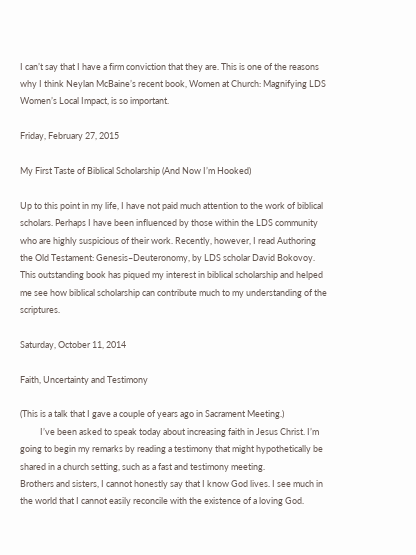I can’t say that I have a firm conviction that they are. This is one of the reasons why I think Neylan McBaine’s recent book, Women at Church: Magnifying LDS Women’s Local Impact, is so important.

Friday, February 27, 2015

My First Taste of Biblical Scholarship (And Now I’m Hooked)

Up to this point in my life, I have not paid much attention to the work of biblical scholars. Perhaps I have been influenced by those within the LDS community who are highly suspicious of their work. Recently, however, I read Authoring the Old Testament: Genesis–Deuteronomy, by LDS scholar David Bokovoy. This outstanding book has piqued my interest in biblical scholarship and helped me see how biblical scholarship can contribute much to my understanding of the scriptures.

Saturday, October 11, 2014

Faith, Uncertainty and Testimony

(This is a talk that I gave a couple of years ago in Sacrament Meeting.)
          I’ve been asked to speak today about increasing faith in Jesus Christ. I’m going to begin my remarks by reading a testimony that might hypothetically be shared in a church setting, such as a fast and testimony meeting.
Brothers and sisters, I cannot honestly say that I know God lives. I see much in the world that I cannot easily reconcile with the existence of a loving God.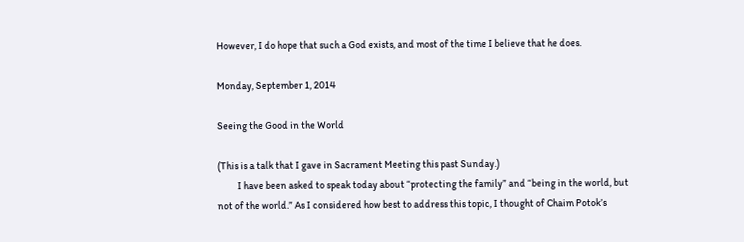However, I do hope that such a God exists, and most of the time I believe that he does.

Monday, September 1, 2014

Seeing the Good in the World

(This is a talk that I gave in Sacrament Meeting this past Sunday.)
          I have been asked to speak today about “protecting the family” and “being in the world, but not of the world.” As I considered how best to address this topic, I thought of Chaim Potok’s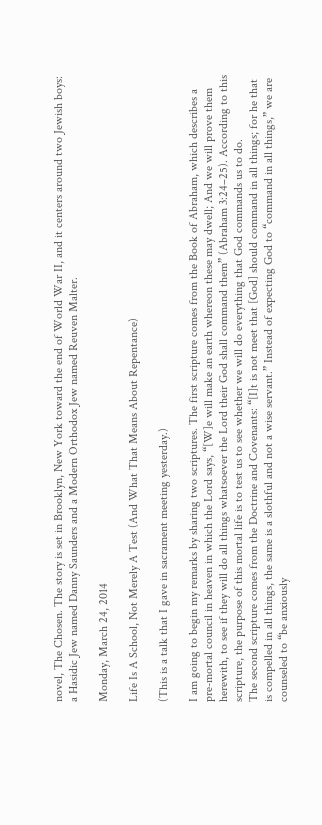novel, The Chosen. The story is set in Brooklyn, New York toward the end of World War II, and it centers around two Jewish boys: a Hasidic Jew named Danny Saunders and a Modern Orthodox Jew named Reuven Malter.

Monday, March 24, 2014

Life Is A School, Not Merely A Test (And What That Means About Repentance)

(This is a talk that I gave in sacrament meeting yesterday.)

I am going to begin my remarks by sharing two scriptures. The first scripture comes from the Book of Abraham, which describes a pre-mortal council in heaven in which the Lord says, “[W]e will make an earth whereon these may dwell; And we will prove them herewith, to see if they will do all things whatsoever the Lord their God shall command them” (Abraham 3:24–25). According to this scripture, the purpose of this mortal life is to test us to see whether we will do everything that God commands us to do.
The second scripture comes from the Doctrine and Covenants: “[I]t is not meet that [God] should command in all things; for he that is compelled in all things, the same is a slothful and not a wise servant.” Instead of expecting God to “command in all things,” we are counseled to “be anxiously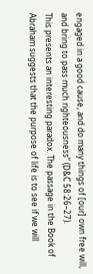engaged in a good cause, and do many things of [our] own free will, and bring to pass much righteousness” (D&C 58:26–27).
This presents an interesting paradox. The passage in the Book of Abraham suggests that the purpose of life is to see if we will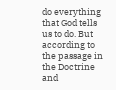do everything that God tells us to do. But according to the passage in the Doctrine and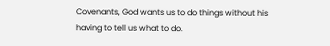Covenants, God wants us to do things without his having to tell us what to do.